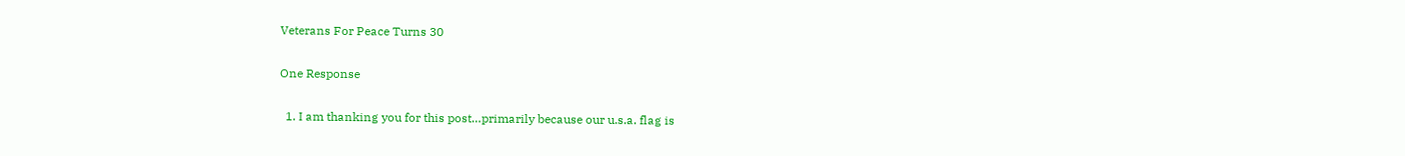Veterans For Peace Turns 30

One Response

  1. I am thanking you for this post…primarily because our u.s.a. flag is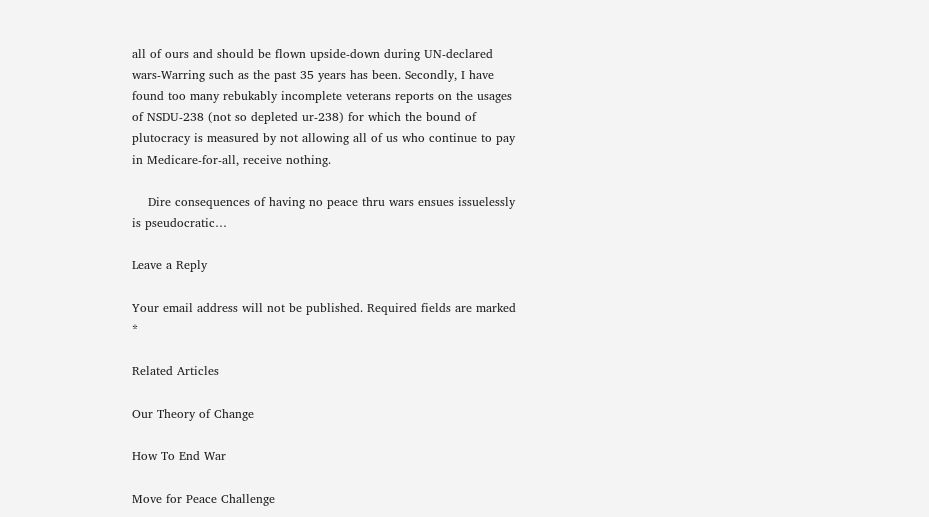all of ours and should be flown upside-down during UN-declared wars-Warring such as the past 35 years has been. Secondly, I have found too many rebukably incomplete veterans reports on the usages of NSDU-238 (not so depleted ur-238) for which the bound of plutocracy is measured by not allowing all of us who continue to pay in Medicare-for-all, receive nothing.

    Dire consequences of having no peace thru wars ensues issuelessly is pseudocratic…

Leave a Reply

Your email address will not be published. Required fields are marked *

Related Articles

Our Theory of Change

How To End War

Move for Peace Challenge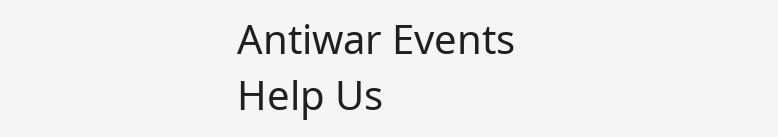Antiwar Events
Help Us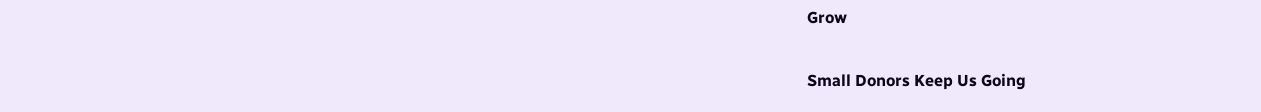Grow

Small Donors Keep Us Going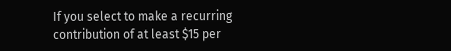If you select to make a recurring contribution of at least $15 per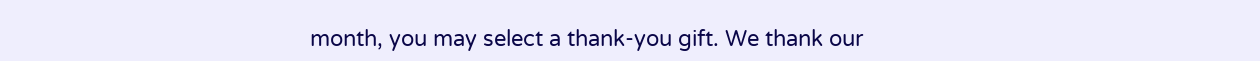month, you may select a thank-you gift. We thank our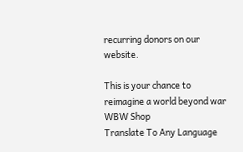recurring donors on our website.

This is your chance to reimagine a world beyond war
WBW Shop
Translate To Any Language